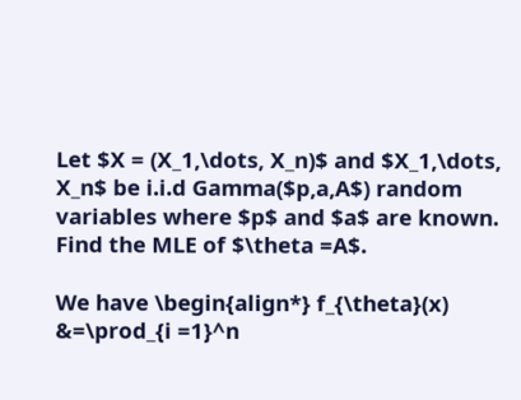Let $X = (X_1,\dots, X_n)$ and $X_1,\dots, X_n$ be i.i.d Gamma($p,a,A$) random variables where $p$ and $a$ are known. Find the MLE of $\theta =A$.

We have \begin{align*} f_{\theta}(x) &=\prod_{i =1}^n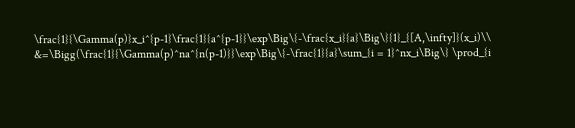\frac{1}{\Gamma(p)}x_i^{p-1}\frac{1}{a^{p-1}}\exp\Big\{-\frac{x_i}{a}\Big\}{1}_{[A,\infty]}(x_i)\\ &=\Bigg(\frac{1}{\Gamma(p)^na^{n(p-1)}}\exp\Big\{-\frac{1}{a}\sum_{i = 1}^nx_i\Big\} \prod_{i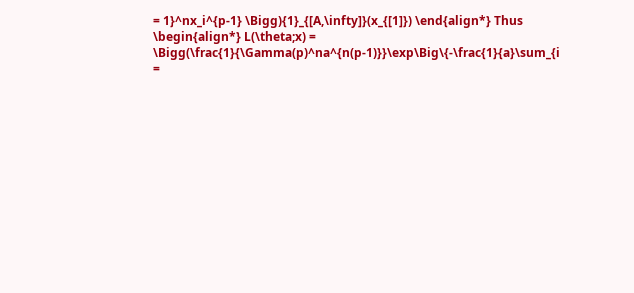= 1}^nx_i^{p-1} \Bigg){1}_{[A,\infty]}(x_{[1]}) \end{align*} Thus \begin{align*} L(\theta;x) = \Bigg(\frac{1}{\Gamma(p)^na^{n(p-1)}}\exp\Big\{-\frac{1}{a}\sum_{i =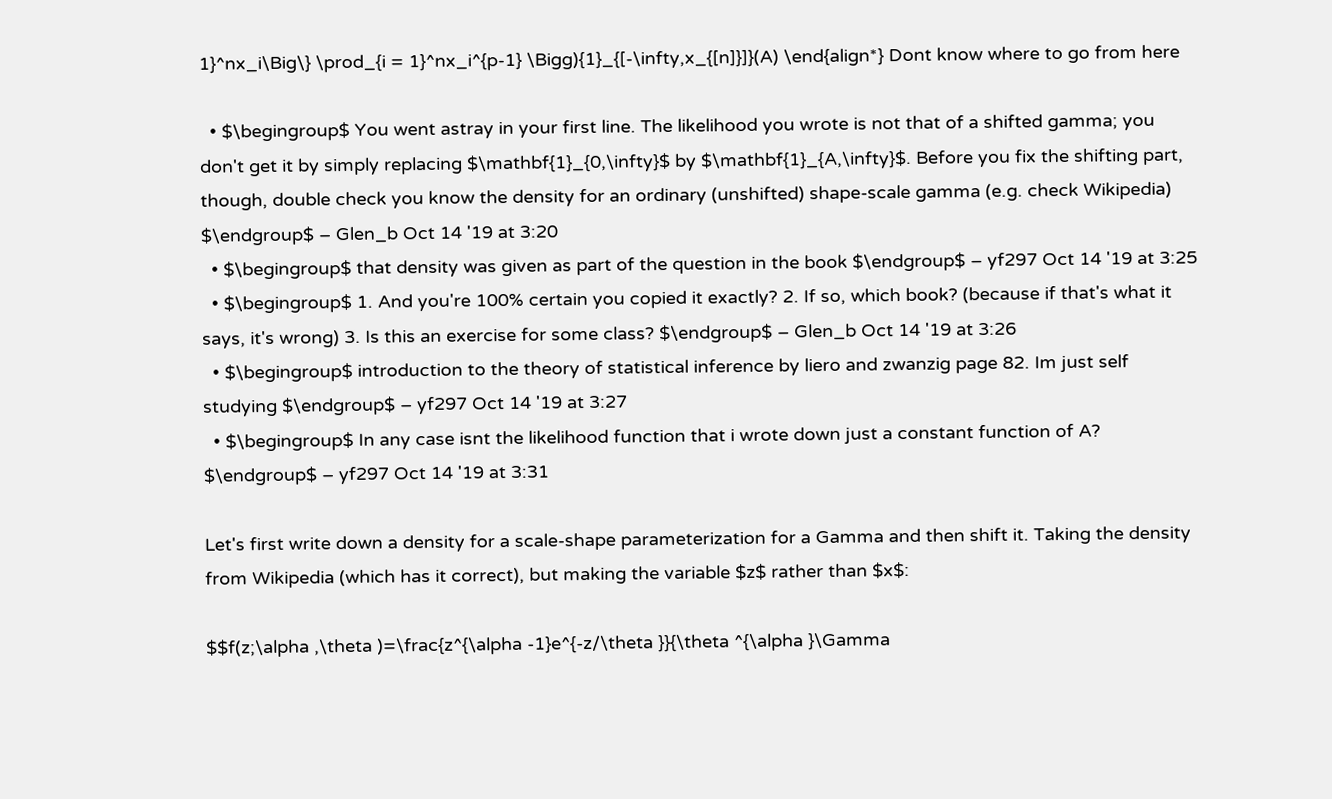1}^nx_i\Big\} \prod_{i = 1}^nx_i^{p-1} \Bigg){1}_{[-\infty,x_{[n]}]}(A) \end{align*} Dont know where to go from here

  • $\begingroup$ You went astray in your first line. The likelihood you wrote is not that of a shifted gamma; you don't get it by simply replacing $\mathbf{1}_{0,\infty}$ by $\mathbf{1}_{A,\infty}$. Before you fix the shifting part, though, double check you know the density for an ordinary (unshifted) shape-scale gamma (e.g. check Wikipedia) $\endgroup$ – Glen_b Oct 14 '19 at 3:20
  • $\begingroup$ that density was given as part of the question in the book $\endgroup$ – yf297 Oct 14 '19 at 3:25
  • $\begingroup$ 1. And you're 100% certain you copied it exactly? 2. If so, which book? (because if that's what it says, it's wrong) 3. Is this an exercise for some class? $\endgroup$ – Glen_b Oct 14 '19 at 3:26
  • $\begingroup$ introduction to the theory of statistical inference by liero and zwanzig page 82. Im just self studying $\endgroup$ – yf297 Oct 14 '19 at 3:27
  • $\begingroup$ In any case isnt the likelihood function that i wrote down just a constant function of A? $\endgroup$ – yf297 Oct 14 '19 at 3:31

Let's first write down a density for a scale-shape parameterization for a Gamma and then shift it. Taking the density from Wikipedia (which has it correct), but making the variable $z$ rather than $x$:

$$f(z;\alpha ,\theta )=\frac{z^{\alpha -1}e^{-z/\theta }}{\theta ^{\alpha }\Gamma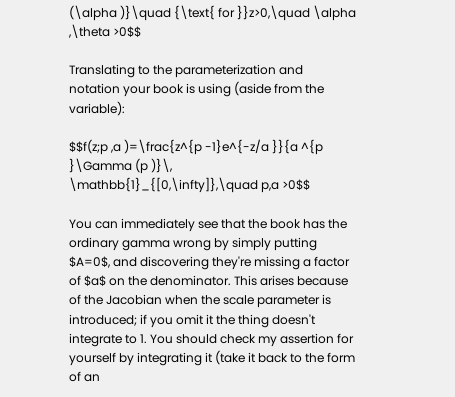(\alpha )}\quad {\text{ for }}z>0,\quad \alpha ,\theta >0$$

Translating to the parameterization and notation your book is using (aside from the variable):

$$f(z;p ,a )=\frac{z^{p -1}e^{-z/a }}{a ^{p }\Gamma (p )}\, \mathbb{1}_{[0,\infty]},\quad p,a >0$$

You can immediately see that the book has the ordinary gamma wrong by simply putting $A=0$, and discovering they're missing a factor of $a$ on the denominator. This arises because of the Jacobian when the scale parameter is introduced; if you omit it the thing doesn't integrate to 1. You should check my assertion for yourself by integrating it (take it back to the form of an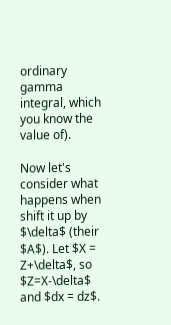ordinary gamma integral, which you know the value of).

Now let's consider what happens when shift it up by $\delta$ (their $A$). Let $X = Z+\delta$, so $Z=X-\delta$ and $dx = dz$.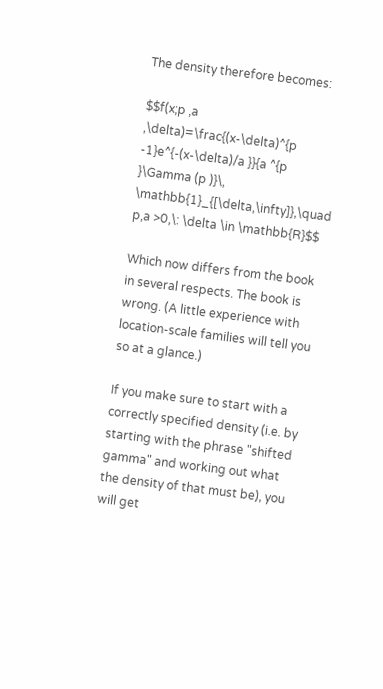The density therefore becomes:

$$f(x;p ,a ,\delta)=\frac{(x-\delta)^{p -1}e^{-(x-\delta)/a }}{a ^{p }\Gamma (p )}\, \mathbb{1}_{[\delta,\infty]},\quad p,a >0,\: \delta \in \mathbb{R}$$

Which now differs from the book in several respects. The book is wrong. (A little experience with location-scale families will tell you so at a glance.)

If you make sure to start with a correctly specified density (i.e. by starting with the phrase "shifted gamma" and working out what the density of that must be), you will get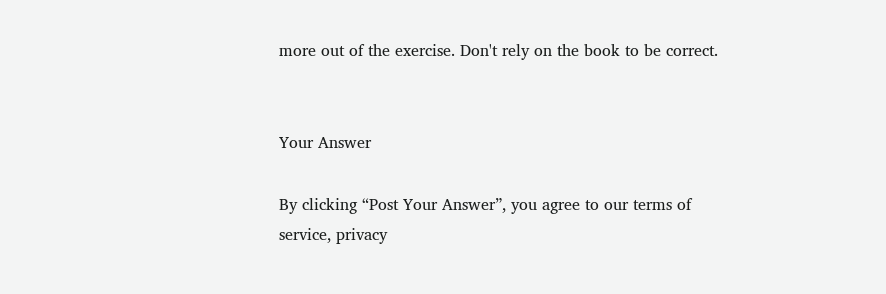more out of the exercise. Don't rely on the book to be correct.


Your Answer

By clicking “Post Your Answer”, you agree to our terms of service, privacy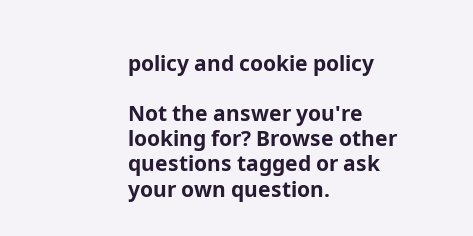policy and cookie policy

Not the answer you're looking for? Browse other questions tagged or ask your own question.